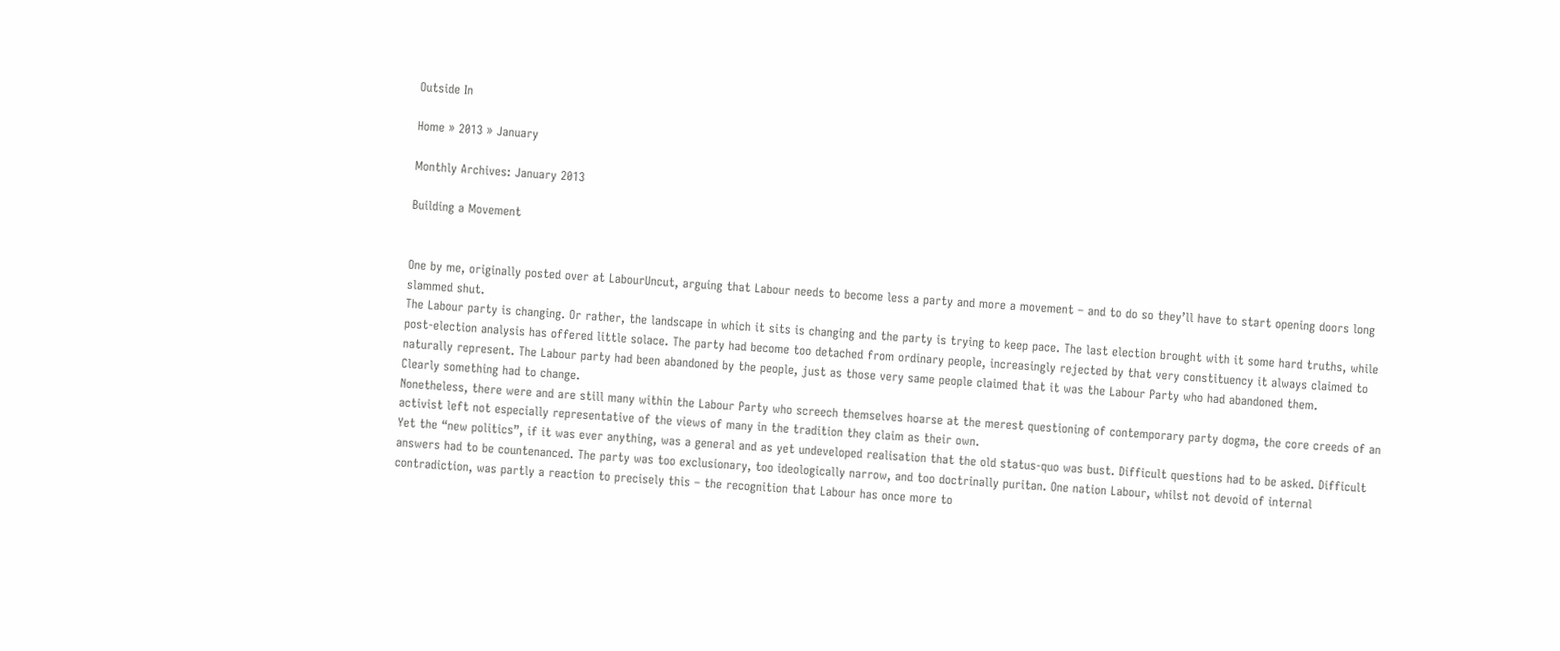Outside In

Home » 2013 » January

Monthly Archives: January 2013

Building a Movement


One by me, originally posted over at LabourUncut, arguing that Labour needs to become less a party and more a movement – and to do so they’ll have to start opening doors long slammed shut.
The Labour party is changing. Or rather, the landscape in which it sits is changing and the party is trying to keep pace. The last election brought with it some hard truths, while post-election analysis has offered little solace. The party had become too detached from ordinary people, increasingly rejected by that very constituency it always claimed to naturally represent. The Labour party had been abandoned by the people, just as those very same people claimed that it was the Labour Party who had abandoned them.
Clearly something had to change.
Nonetheless, there were and are still many within the Labour Party who screech themselves hoarse at the merest questioning of contemporary party dogma, the core creeds of an activist left not especially representative of the views of many in the tradition they claim as their own.
Yet the “new politics”, if it was ever anything, was a general and as yet undeveloped realisation that the old status-quo was bust. Difficult questions had to be asked. Difficult answers had to be countenanced. The party was too exclusionary, too ideologically narrow, and too doctrinally puritan. One nation Labour, whilst not devoid of internal contradiction, was partly a reaction to precisely this – the recognition that Labour has once more to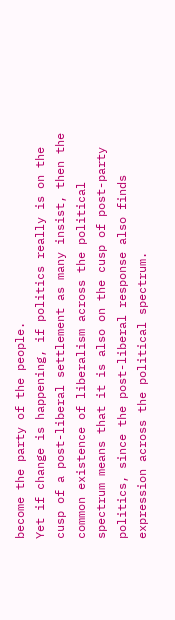become the party of the people.
Yet if change is happening, if politics really is on the cusp of a post-liberal settlement as many insist, then the common existence of liberalism across the political spectrum means that it is also on the cusp of post-party politics, since the post-liberal response also finds expression across the political spectrum.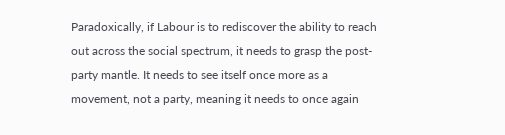Paradoxically, if Labour is to rediscover the ability to reach out across the social spectrum, it needs to grasp the post-party mantle. It needs to see itself once more as a movement, not a party, meaning it needs to once again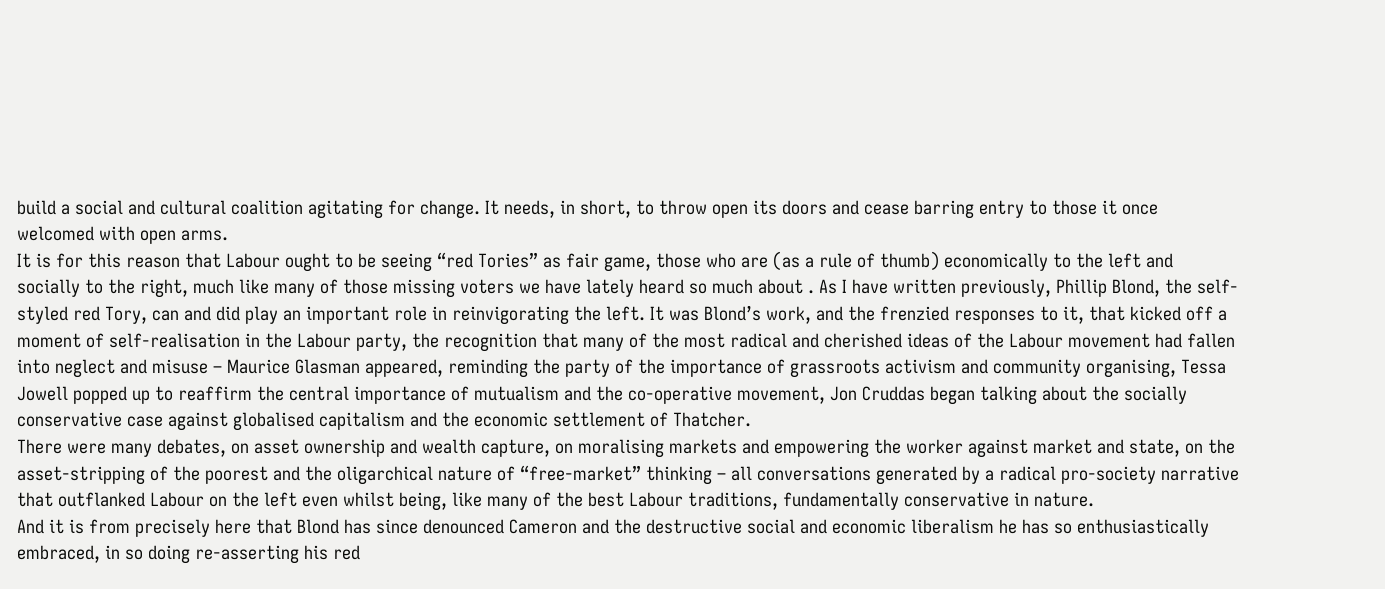build a social and cultural coalition agitating for change. It needs, in short, to throw open its doors and cease barring entry to those it once welcomed with open arms.
It is for this reason that Labour ought to be seeing “red Tories” as fair game, those who are (as a rule of thumb) economically to the left and socially to the right, much like many of those missing voters we have lately heard so much about . As I have written previously, Phillip Blond, the self-styled red Tory, can and did play an important role in reinvigorating the left. It was Blond’s work, and the frenzied responses to it, that kicked off a moment of self-realisation in the Labour party, the recognition that many of the most radical and cherished ideas of the Labour movement had fallen into neglect and misuse – Maurice Glasman appeared, reminding the party of the importance of grassroots activism and community organising, Tessa Jowell popped up to reaffirm the central importance of mutualism and the co-operative movement, Jon Cruddas began talking about the socially conservative case against globalised capitalism and the economic settlement of Thatcher.
There were many debates, on asset ownership and wealth capture, on moralising markets and empowering the worker against market and state, on the asset-stripping of the poorest and the oligarchical nature of “free-market” thinking – all conversations generated by a radical pro-society narrative that outflanked Labour on the left even whilst being, like many of the best Labour traditions, fundamentally conservative in nature.
And it is from precisely here that Blond has since denounced Cameron and the destructive social and economic liberalism he has so enthusiastically embraced, in so doing re-asserting his red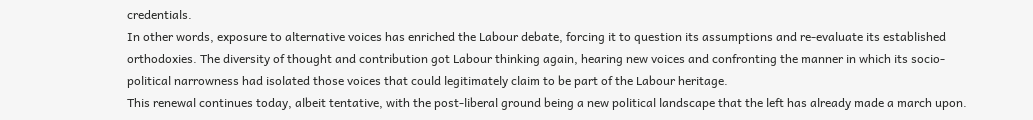credentials.
In other words, exposure to alternative voices has enriched the Labour debate, forcing it to question its assumptions and re-evaluate its established orthodoxies. The diversity of thought and contribution got Labour thinking again, hearing new voices and confronting the manner in which its socio-political narrowness had isolated those voices that could legitimately claim to be part of the Labour heritage.
This renewal continues today, albeit tentative, with the post-liberal ground being a new political landscape that the left has already made a march upon.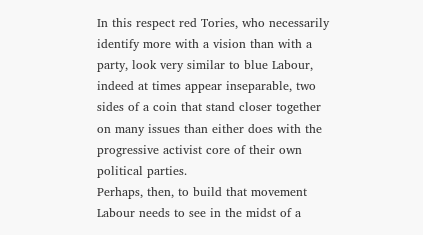In this respect red Tories, who necessarily identify more with a vision than with a party, look very similar to blue Labour, indeed at times appear inseparable, two sides of a coin that stand closer together on many issues than either does with the progressive activist core of their own political parties.
Perhaps, then, to build that movement Labour needs to see in the midst of a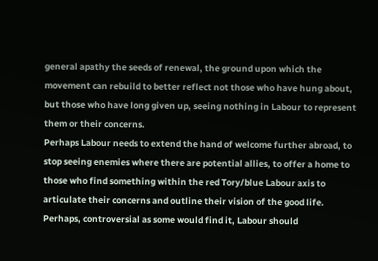general apathy the seeds of renewal, the ground upon which the movement can rebuild to better reflect not those who have hung about, but those who have long given up, seeing nothing in Labour to represent them or their concerns.
Perhaps Labour needs to extend the hand of welcome further abroad, to stop seeing enemies where there are potential allies, to offer a home to those who find something within the red Tory/blue Labour axis to articulate their concerns and outline their vision of the good life.
Perhaps, controversial as some would find it, Labour should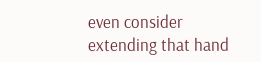even consider extending that hand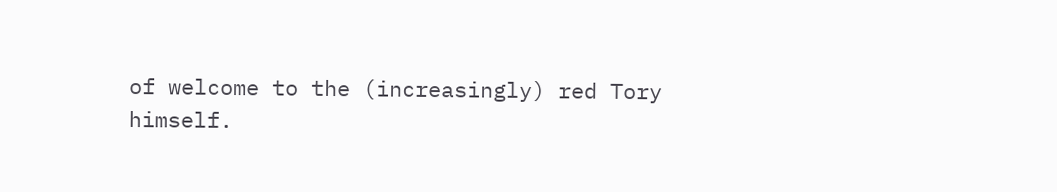of welcome to the (increasingly) red Tory himself.